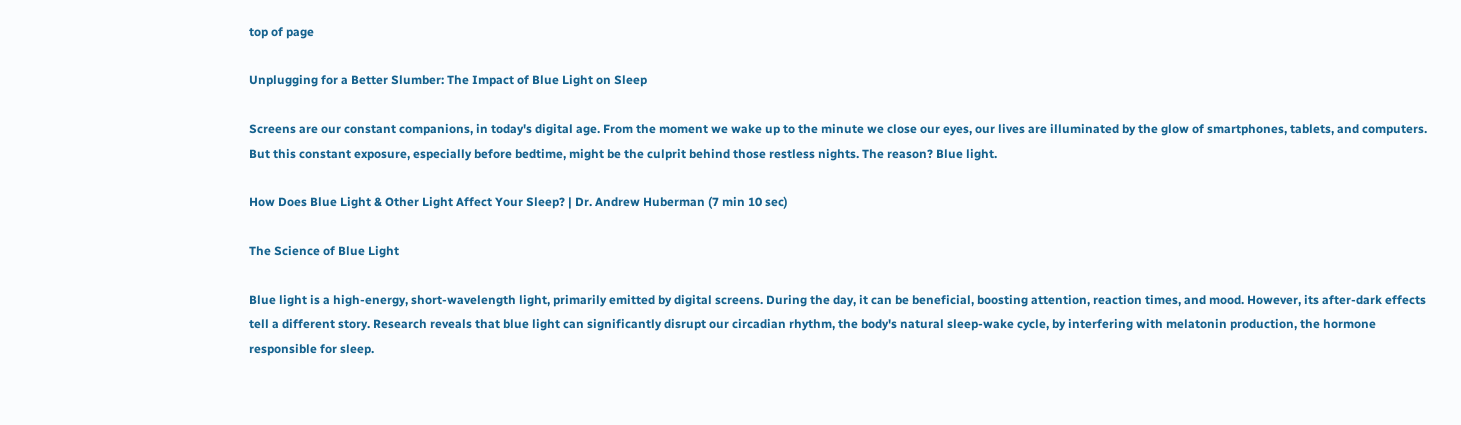top of page

Unplugging for a Better Slumber: The Impact of Blue Light on Sleep

Screens are our constant companions, in today's digital age. From the moment we wake up to the minute we close our eyes, our lives are illuminated by the glow of smartphones, tablets, and computers. But this constant exposure, especially before bedtime, might be the culprit behind those restless nights. The reason? Blue light.

How Does Blue Light & Other Light Affect Your Sleep? | Dr. Andrew Huberman (7 min 10 sec)

The Science of Blue Light

Blue light is a high-energy, short-wavelength light, primarily emitted by digital screens. During the day, it can be beneficial, boosting attention, reaction times, and mood. However, its after-dark effects tell a different story. Research reveals that blue light can significantly disrupt our circadian rhythm, the body's natural sleep-wake cycle, by interfering with melatonin production, the hormone responsible for sleep.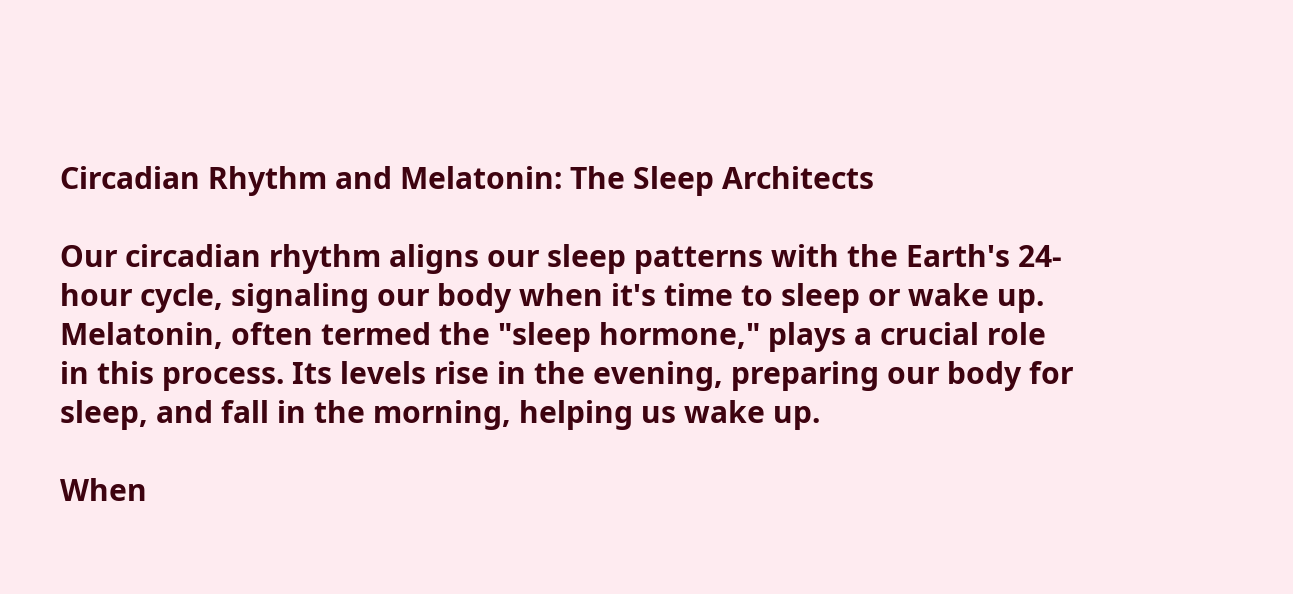Circadian Rhythm and Melatonin: The Sleep Architects

Our circadian rhythm aligns our sleep patterns with the Earth's 24-hour cycle, signaling our body when it's time to sleep or wake up. Melatonin, often termed the "sleep hormone," plays a crucial role in this process. Its levels rise in the evening, preparing our body for sleep, and fall in the morning, helping us wake up.

When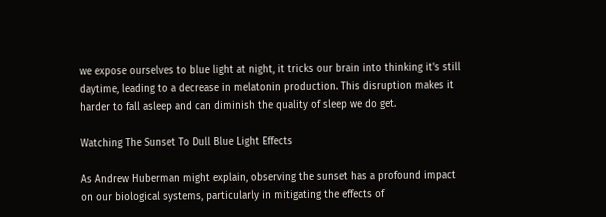we expose ourselves to blue light at night, it tricks our brain into thinking it's still daytime, leading to a decrease in melatonin production. This disruption makes it harder to fall asleep and can diminish the quality of sleep we do get.

Watching The Sunset To Dull Blue Light Effects

As Andrew Huberman might explain, observing the sunset has a profound impact on our biological systems, particularly in mitigating the effects of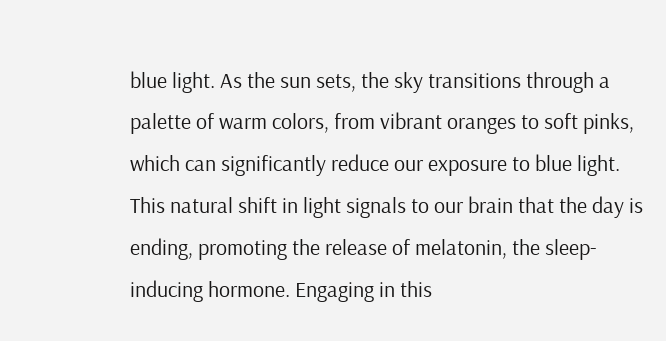blue light. As the sun sets, the sky transitions through a palette of warm colors, from vibrant oranges to soft pinks, which can significantly reduce our exposure to blue light. This natural shift in light signals to our brain that the day is ending, promoting the release of melatonin, the sleep-inducing hormone. Engaging in this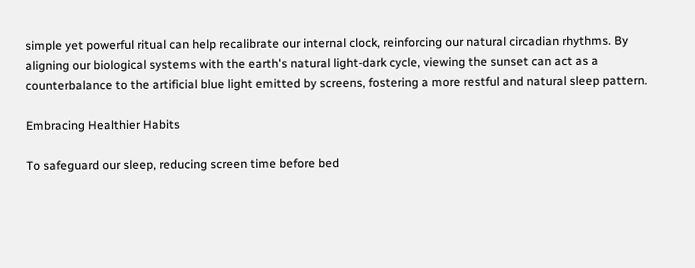simple yet powerful ritual can help recalibrate our internal clock, reinforcing our natural circadian rhythms. By aligning our biological systems with the earth's natural light-dark cycle, viewing the sunset can act as a counterbalance to the artificial blue light emitted by screens, fostering a more restful and natural sleep pattern.

Embracing Healthier Habits

To safeguard our sleep, reducing screen time before bed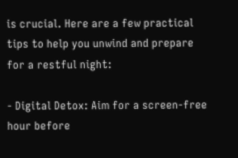is crucial. Here are a few practical tips to help you unwind and prepare for a restful night:

- Digital Detox: Aim for a screen-free hour before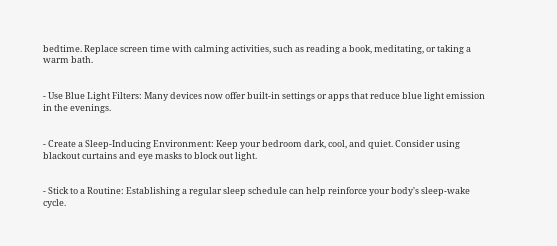bedtime. Replace screen time with calming activities, such as reading a book, meditating, or taking a warm bath.


- Use Blue Light Filters: Many devices now offer built-in settings or apps that reduce blue light emission in the evenings.


- Create a Sleep-Inducing Environment: Keep your bedroom dark, cool, and quiet. Consider using blackout curtains and eye masks to block out light.


- Stick to a Routine: Establishing a regular sleep schedule can help reinforce your body's sleep-wake cycle.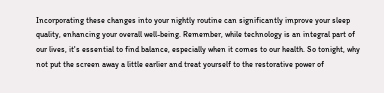Incorporating these changes into your nightly routine can significantly improve your sleep quality, enhancing your overall well-being. Remember, while technology is an integral part of our lives, it's essential to find balance, especially when it comes to our health. So tonight, why not put the screen away a little earlier and treat yourself to the restorative power of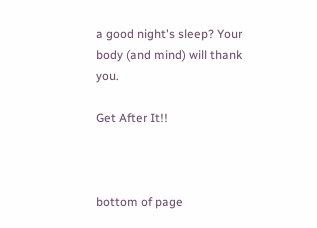a good night's sleep? Your body (and mind) will thank you.

Get After It!!



bottom of page